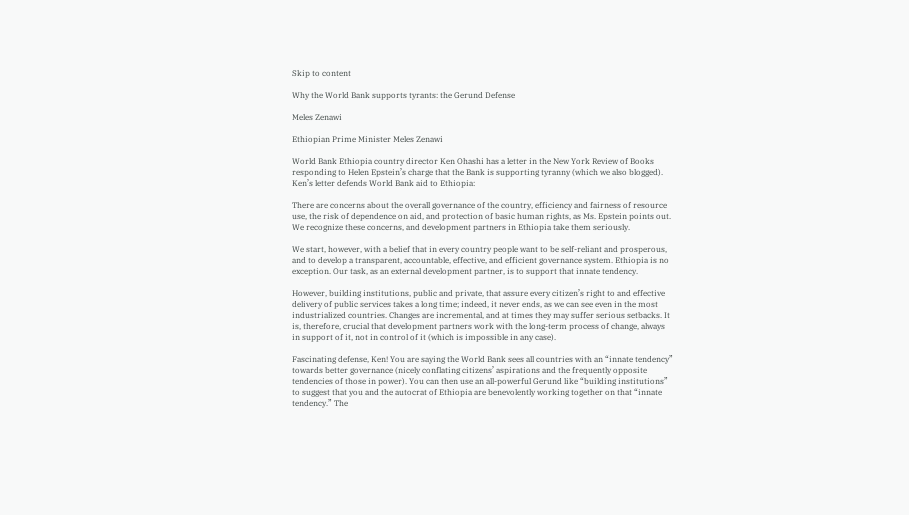Skip to content

Why the World Bank supports tyrants: the Gerund Defense

Meles Zenawi

Ethiopian Prime Minister Meles Zenawi

World Bank Ethiopia country director Ken Ohashi has a letter in the New York Review of Books responding to Helen Epstein’s charge that the Bank is supporting tyranny (which we also blogged). Ken’s letter defends World Bank aid to Ethiopia:

There are concerns about the overall governance of the country, efficiency and fairness of resource use, the risk of dependence on aid, and protection of basic human rights, as Ms. Epstein points out. We recognize these concerns, and development partners in Ethiopia take them seriously.

We start, however, with a belief that in every country people want to be self-reliant and prosperous, and to develop a transparent, accountable, effective, and efficient governance system. Ethiopia is no exception. Our task, as an external development partner, is to support that innate tendency.

However, building institutions, public and private, that assure every citizen’s right to and effective delivery of public services takes a long time; indeed, it never ends, as we can see even in the most industrialized countries. Changes are incremental, and at times they may suffer serious setbacks. It is, therefore, crucial that development partners work with the long-term process of change, always in support of it, not in control of it (which is impossible in any case).

Fascinating defense, Ken! You are saying the World Bank sees all countries with an “innate tendency” towards better governance (nicely conflating citizens’ aspirations and the frequently opposite tendencies of those in power). You can then use an all-powerful Gerund like “building institutions” to suggest that you and the autocrat of Ethiopia are benevolently working together on that “innate tendency.” The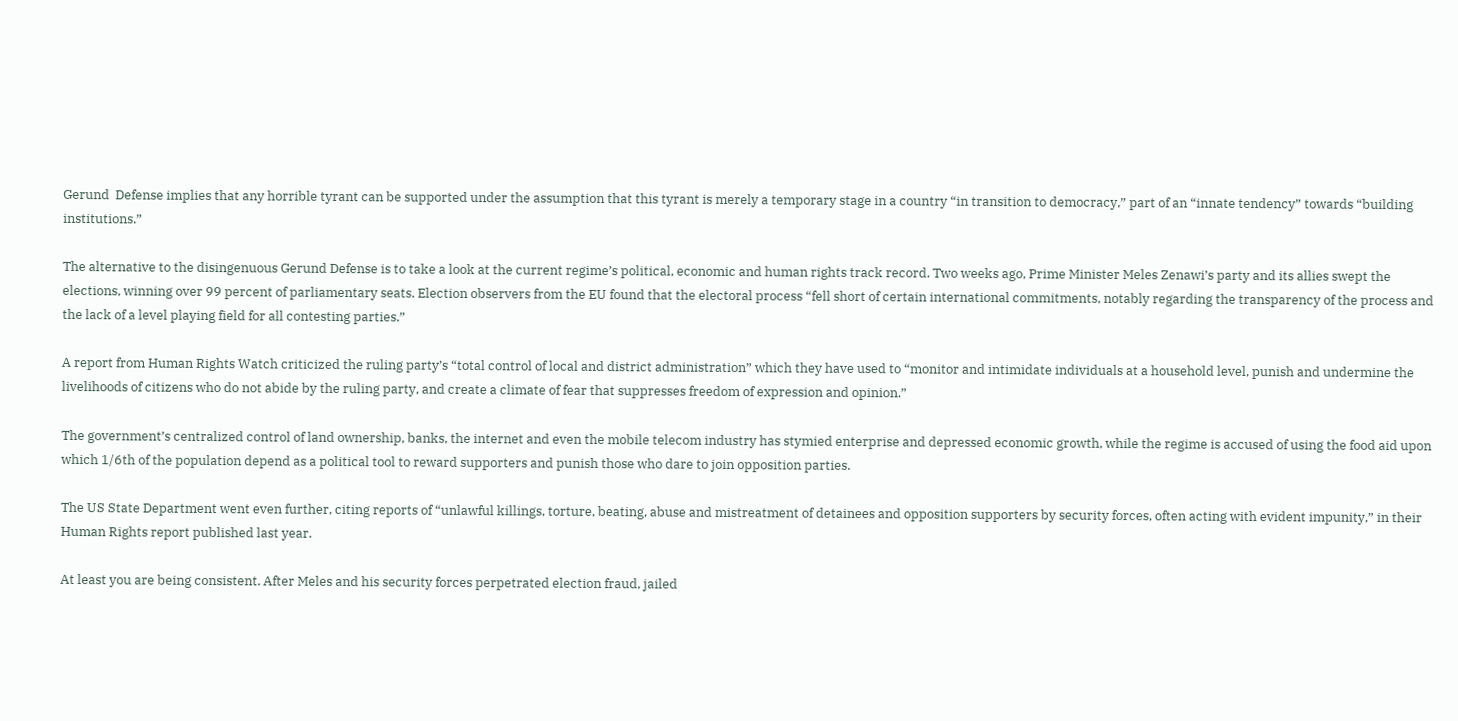Gerund  Defense implies that any horrible tyrant can be supported under the assumption that this tyrant is merely a temporary stage in a country “in transition to democracy,” part of an “innate tendency” towards “building institutions.”

The alternative to the disingenuous Gerund Defense is to take a look at the current regime’s political, economic and human rights track record. Two weeks ago, Prime Minister Meles Zenawi’s party and its allies swept the elections, winning over 99 percent of parliamentary seats. Election observers from the EU found that the electoral process “fell short of certain international commitments, notably regarding the transparency of the process and the lack of a level playing field for all contesting parties.”

A report from Human Rights Watch criticized the ruling party’s “total control of local and district administration” which they have used to “monitor and intimidate individuals at a household level, punish and undermine the livelihoods of citizens who do not abide by the ruling party, and create a climate of fear that suppresses freedom of expression and opinion.”

The government’s centralized control of land ownership, banks, the internet and even the mobile telecom industry has stymied enterprise and depressed economic growth, while the regime is accused of using the food aid upon which 1/6th of the population depend as a political tool to reward supporters and punish those who dare to join opposition parties.

The US State Department went even further, citing reports of “unlawful killings, torture, beating, abuse and mistreatment of detainees and opposition supporters by security forces, often acting with evident impunity,” in their Human Rights report published last year.

At least you are being consistent. After Meles and his security forces perpetrated election fraud, jailed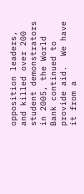opposition leaders, and killed over 200 student demonstrators in 2005, the World Bank continued to provide aid.  We have it from a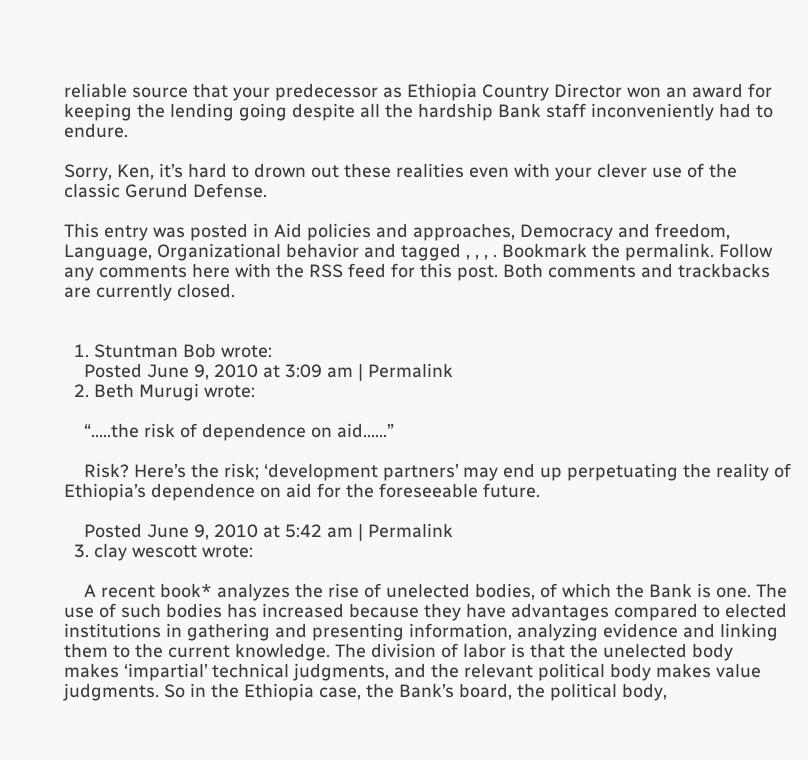reliable source that your predecessor as Ethiopia Country Director won an award for keeping the lending going despite all the hardship Bank staff inconveniently had to endure.

Sorry, Ken, it’s hard to drown out these realities even with your clever use of the classic Gerund Defense.

This entry was posted in Aid policies and approaches, Democracy and freedom, Language, Organizational behavior and tagged , , , . Bookmark the permalink. Follow any comments here with the RSS feed for this post. Both comments and trackbacks are currently closed.


  1. Stuntman Bob wrote:
    Posted June 9, 2010 at 3:09 am | Permalink
  2. Beth Murugi wrote:

    “…..the risk of dependence on aid……”

    Risk? Here’s the risk; ‘development partners’ may end up perpetuating the reality of Ethiopia’s dependence on aid for the foreseeable future.

    Posted June 9, 2010 at 5:42 am | Permalink
  3. clay wescott wrote:

    A recent book* analyzes the rise of unelected bodies, of which the Bank is one. The use of such bodies has increased because they have advantages compared to elected institutions in gathering and presenting information, analyzing evidence and linking them to the current knowledge. The division of labor is that the unelected body makes ‘impartial’ technical judgments, and the relevant political body makes value judgments. So in the Ethiopia case, the Bank’s board, the political body,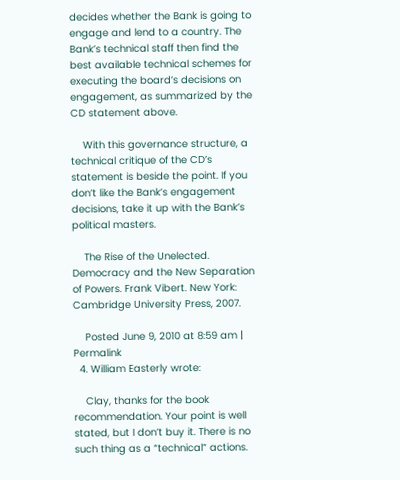decides whether the Bank is going to engage and lend to a country. The Bank’s technical staff then find the best available technical schemes for executing the board’s decisions on engagement, as summarized by the CD statement above.

    With this governance structure, a technical critique of the CD’s statement is beside the point. If you don’t like the Bank’s engagement decisions, take it up with the Bank’s political masters.

    The Rise of the Unelected. Democracy and the New Separation of Powers. Frank Vibert. New York: Cambridge University Press, 2007.

    Posted June 9, 2010 at 8:59 am | Permalink
  4. William Easterly wrote:

    Clay, thanks for the book recommendation. Your point is well stated, but I don’t buy it. There is no such thing as a “technical” actions.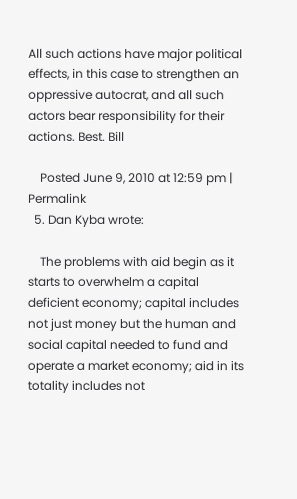All such actions have major political effects, in this case to strengthen an oppressive autocrat, and all such actors bear responsibility for their actions. Best. Bill

    Posted June 9, 2010 at 12:59 pm | Permalink
  5. Dan Kyba wrote:

    The problems with aid begin as it starts to overwhelm a capital deficient economy; capital includes not just money but the human and social capital needed to fund and operate a market economy; aid in its totality includes not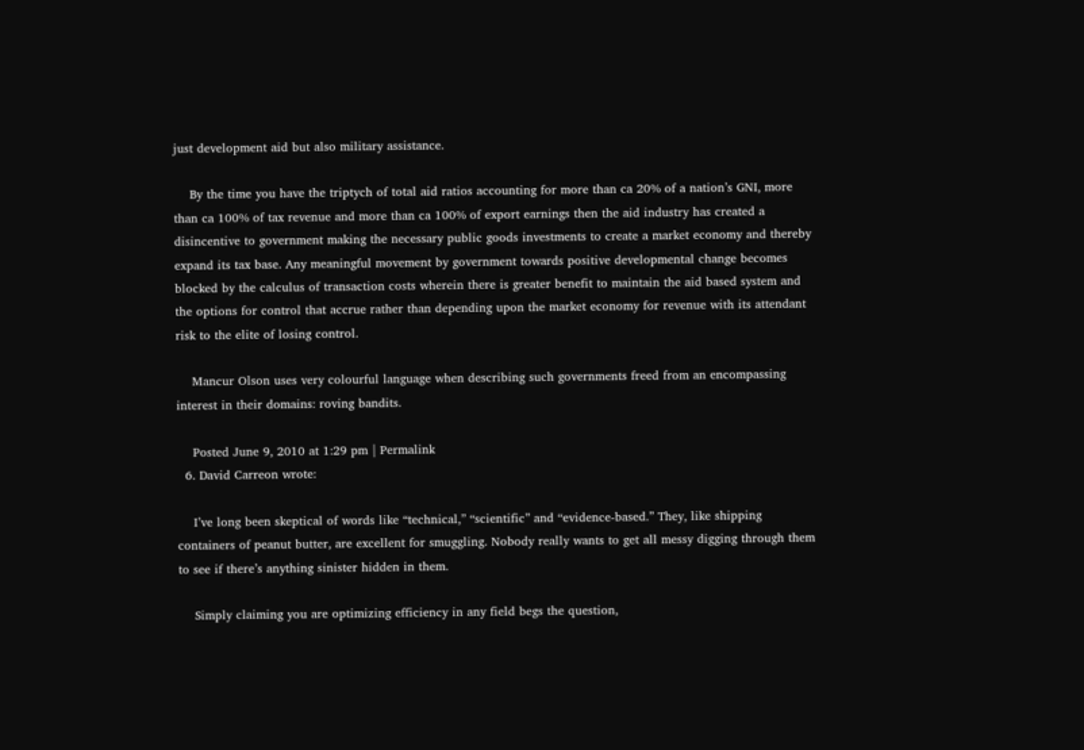just development aid but also military assistance.

    By the time you have the triptych of total aid ratios accounting for more than ca 20% of a nation’s GNI, more than ca 100% of tax revenue and more than ca 100% of export earnings then the aid industry has created a disincentive to government making the necessary public goods investments to create a market economy and thereby expand its tax base. Any meaningful movement by government towards positive developmental change becomes blocked by the calculus of transaction costs wherein there is greater benefit to maintain the aid based system and the options for control that accrue rather than depending upon the market economy for revenue with its attendant risk to the elite of losing control.

    Mancur Olson uses very colourful language when describing such governments freed from an encompassing interest in their domains: roving bandits.

    Posted June 9, 2010 at 1:29 pm | Permalink
  6. David Carreon wrote:

    I’ve long been skeptical of words like “technical,” “scientific” and “evidence-based.” They, like shipping containers of peanut butter, are excellent for smuggling. Nobody really wants to get all messy digging through them to see if there’s anything sinister hidden in them.

    Simply claiming you are optimizing efficiency in any field begs the question,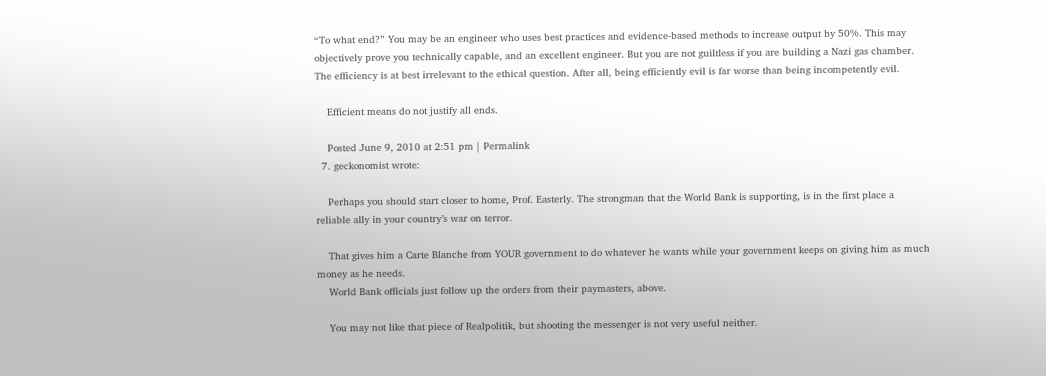“To what end?” You may be an engineer who uses best practices and evidence-based methods to increase output by 50%. This may objectively prove you technically capable, and an excellent engineer. But you are not guiltless if you are building a Nazi gas chamber. The efficiency is at best irrelevant to the ethical question. After all, being efficiently evil is far worse than being incompetently evil.

    Efficient means do not justify all ends.

    Posted June 9, 2010 at 2:51 pm | Permalink
  7. geckonomist wrote:

    Perhaps you should start closer to home, Prof. Easterly. The strongman that the World Bank is supporting, is in the first place a reliable ally in your country’s war on terror.

    That gives him a Carte Blanche from YOUR government to do whatever he wants while your government keeps on giving him as much money as he needs.
    World Bank officials just follow up the orders from their paymasters, above.

    You may not like that piece of Realpolitik, but shooting the messenger is not very useful neither.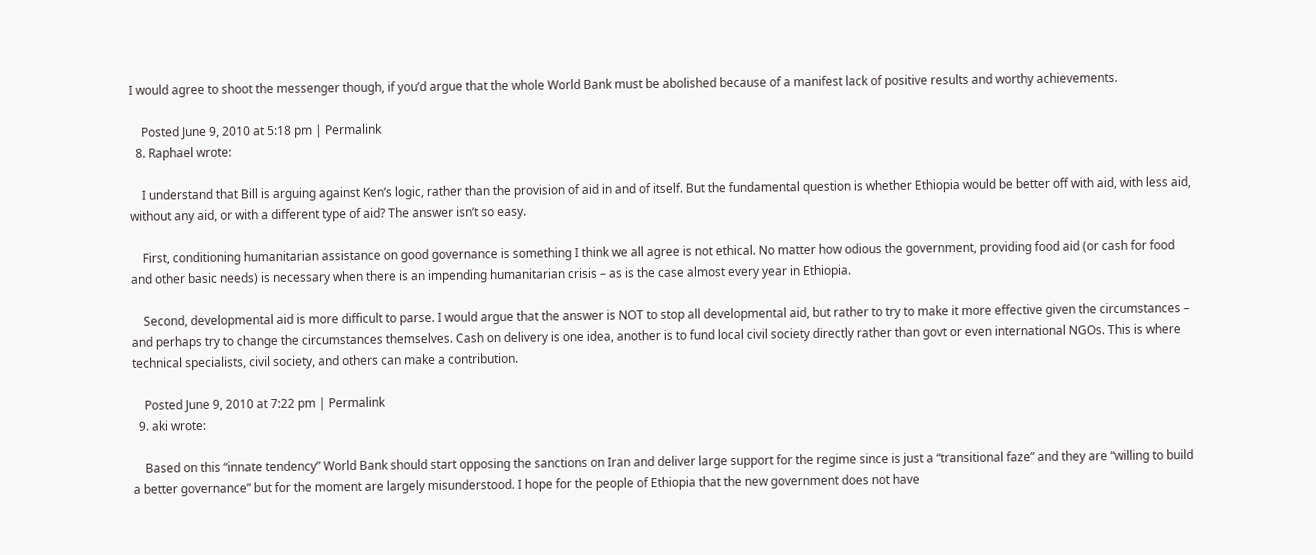I would agree to shoot the messenger though, if you’d argue that the whole World Bank must be abolished because of a manifest lack of positive results and worthy achievements.

    Posted June 9, 2010 at 5:18 pm | Permalink
  8. Raphael wrote:

    I understand that Bill is arguing against Ken’s logic, rather than the provision of aid in and of itself. But the fundamental question is whether Ethiopia would be better off with aid, with less aid, without any aid, or with a different type of aid? The answer isn’t so easy.

    First, conditioning humanitarian assistance on good governance is something I think we all agree is not ethical. No matter how odious the government, providing food aid (or cash for food and other basic needs) is necessary when there is an impending humanitarian crisis – as is the case almost every year in Ethiopia.

    Second, developmental aid is more difficult to parse. I would argue that the answer is NOT to stop all developmental aid, but rather to try to make it more effective given the circumstances – and perhaps try to change the circumstances themselves. Cash on delivery is one idea, another is to fund local civil society directly rather than govt or even international NGOs. This is where technical specialists, civil society, and others can make a contribution.

    Posted June 9, 2010 at 7:22 pm | Permalink
  9. aki wrote:

    Based on this “innate tendency” World Bank should start opposing the sanctions on Iran and deliver large support for the regime since is just a “transitional faze” and they are “willing to build a better governance” but for the moment are largely misunderstood. I hope for the people of Ethiopia that the new government does not have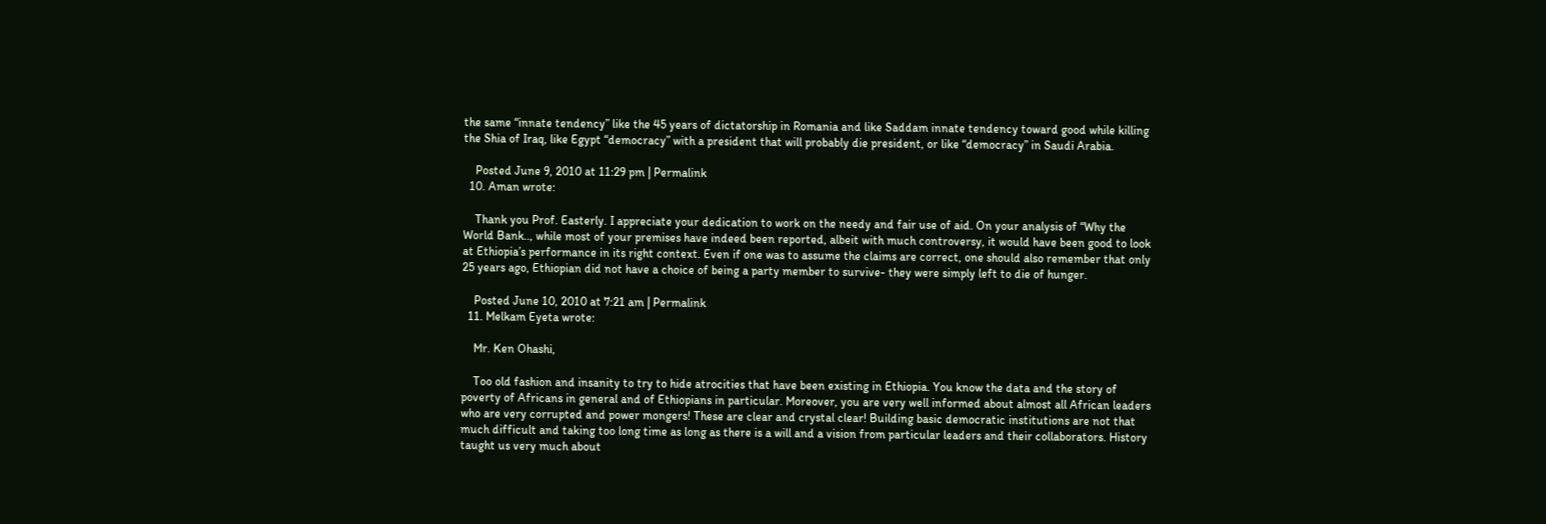the same “innate tendency” like the 45 years of dictatorship in Romania and like Saddam innate tendency toward good while killing the Shia of Iraq, like Egypt “democracy” with a president that will probably die president, or like “democracy” in Saudi Arabia.

    Posted June 9, 2010 at 11:29 pm | Permalink
  10. Aman wrote:

    Thank you Prof. Easterly. I appreciate your dedication to work on the needy and fair use of aid. On your analysis of “Why the World Bank.., while most of your premises have indeed been reported, albeit with much controversy, it would have been good to look at Ethiopia’s performance in its right context. Even if one was to assume the claims are correct, one should also remember that only 25 years ago, Ethiopian did not have a choice of being a party member to survive- they were simply left to die of hunger.

    Posted June 10, 2010 at 7:21 am | Permalink
  11. Melkam Eyeta wrote:

    Mr. Ken Ohashi,

    Too old fashion and insanity to try to hide atrocities that have been existing in Ethiopia. You know the data and the story of poverty of Africans in general and of Ethiopians in particular. Moreover, you are very well informed about almost all African leaders who are very corrupted and power mongers! These are clear and crystal clear! Building basic democratic institutions are not that much difficult and taking too long time as long as there is a will and a vision from particular leaders and their collaborators. History taught us very much about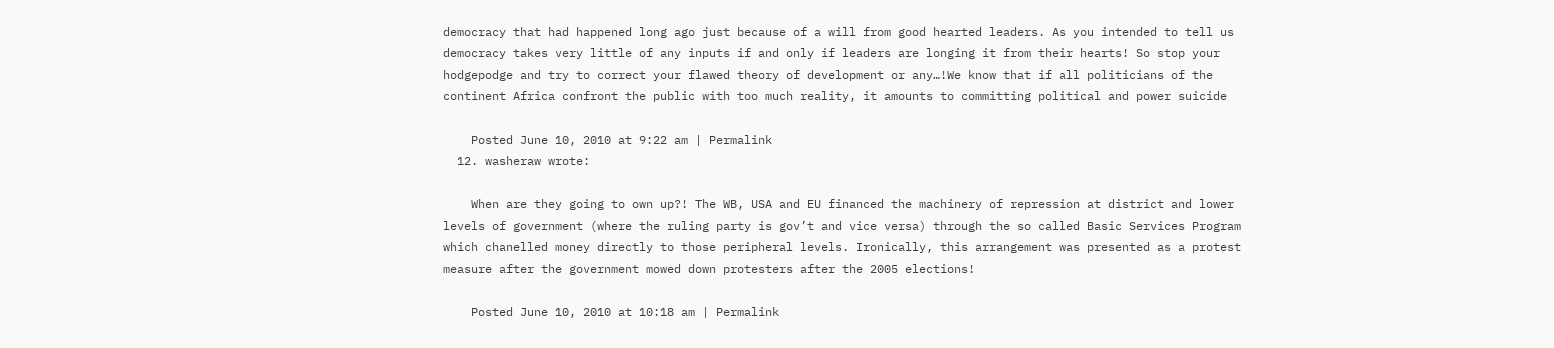democracy that had happened long ago just because of a will from good hearted leaders. As you intended to tell us democracy takes very little of any inputs if and only if leaders are longing it from their hearts! So stop your hodgepodge and try to correct your flawed theory of development or any…!We know that if all politicians of the continent Africa confront the public with too much reality, it amounts to committing political and power suicide

    Posted June 10, 2010 at 9:22 am | Permalink
  12. washeraw wrote:

    When are they going to own up?! The WB, USA and EU financed the machinery of repression at district and lower levels of government (where the ruling party is gov’t and vice versa) through the so called Basic Services Program which chanelled money directly to those peripheral levels. Ironically, this arrangement was presented as a protest measure after the government mowed down protesters after the 2005 elections!

    Posted June 10, 2010 at 10:18 am | Permalink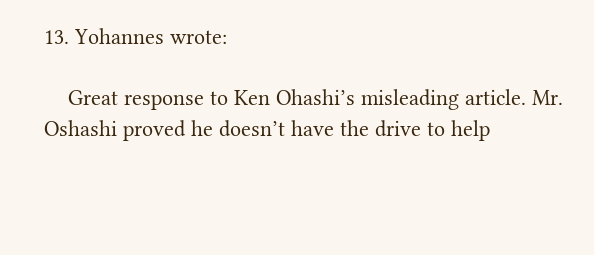13. Yohannes wrote:

    Great response to Ken Ohashi’s misleading article. Mr. Oshashi proved he doesn’t have the drive to help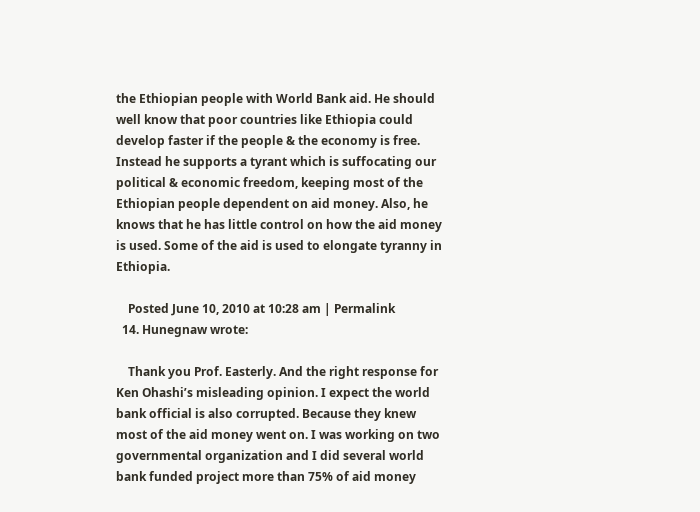the Ethiopian people with World Bank aid. He should well know that poor countries like Ethiopia could develop faster if the people & the economy is free. Instead he supports a tyrant which is suffocating our political & economic freedom, keeping most of the Ethiopian people dependent on aid money. Also, he knows that he has little control on how the aid money is used. Some of the aid is used to elongate tyranny in Ethiopia.

    Posted June 10, 2010 at 10:28 am | Permalink
  14. Hunegnaw wrote:

    Thank you Prof. Easterly. And the right response for Ken Ohashi’s misleading opinion. I expect the world bank official is also corrupted. Because they knew most of the aid money went on. I was working on two governmental organization and I did several world bank funded project more than 75% of aid money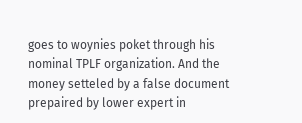goes to woynies poket through his nominal TPLF organization. And the money setteled by a false document prepaired by lower expert in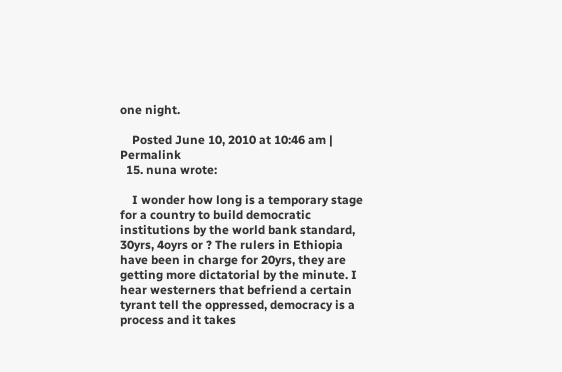one night.

    Posted June 10, 2010 at 10:46 am | Permalink
  15. nuna wrote:

    I wonder how long is a temporary stage for a country to build democratic institutions by the world bank standard, 30yrs, 4oyrs or ? The rulers in Ethiopia have been in charge for 20yrs, they are getting more dictatorial by the minute. I hear westerners that befriend a certain tyrant tell the oppressed, democracy is a process and it takes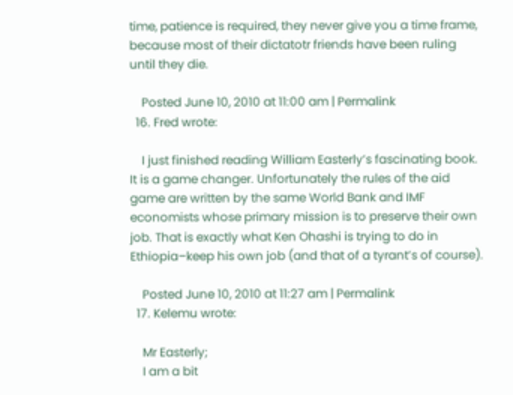time, patience is required, they never give you a time frame, because most of their dictatotr friends have been ruling until they die.

    Posted June 10, 2010 at 11:00 am | Permalink
  16. Fred wrote:

    I just finished reading William Easterly’s fascinating book. It is a game changer. Unfortunately the rules of the aid game are written by the same World Bank and IMF economists whose primary mission is to preserve their own job. That is exactly what Ken Ohashi is trying to do in Ethiopia–keep his own job (and that of a tyrant’s of course).

    Posted June 10, 2010 at 11:27 am | Permalink
  17. Kelemu wrote:

    Mr Easterly;
    I am a bit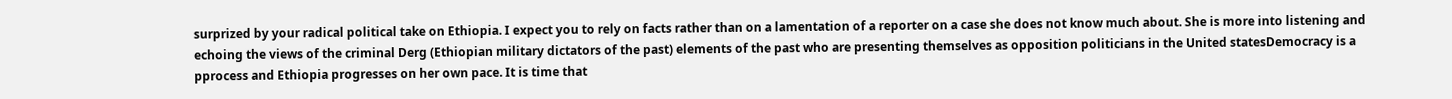surprized by your radical political take on Ethiopia. I expect you to rely on facts rather than on a lamentation of a reporter on a case she does not know much about. She is more into listening and echoing the views of the criminal Derg (Ethiopian military dictators of the past) elements of the past who are presenting themselves as opposition politicians in the United statesDemocracy is a pprocess and Ethiopia progresses on her own pace. It is time that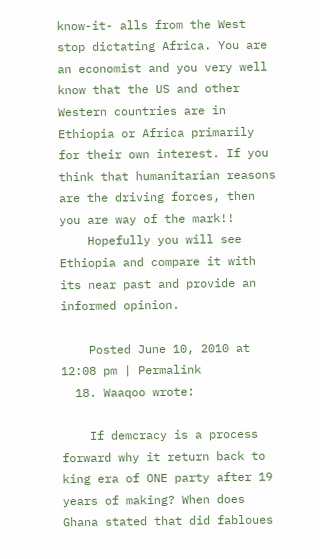know-it- alls from the West stop dictating Africa. You are an economist and you very well know that the US and other Western countries are in Ethiopia or Africa primarily for their own interest. If you think that humanitarian reasons are the driving forces, then you are way of the mark!!
    Hopefully you will see Ethiopia and compare it with its near past and provide an informed opinion.

    Posted June 10, 2010 at 12:08 pm | Permalink
  18. Waaqoo wrote:

    If demcracy is a process forward why it return back to king era of ONE party after 19 years of making? When does Ghana stated that did fabloues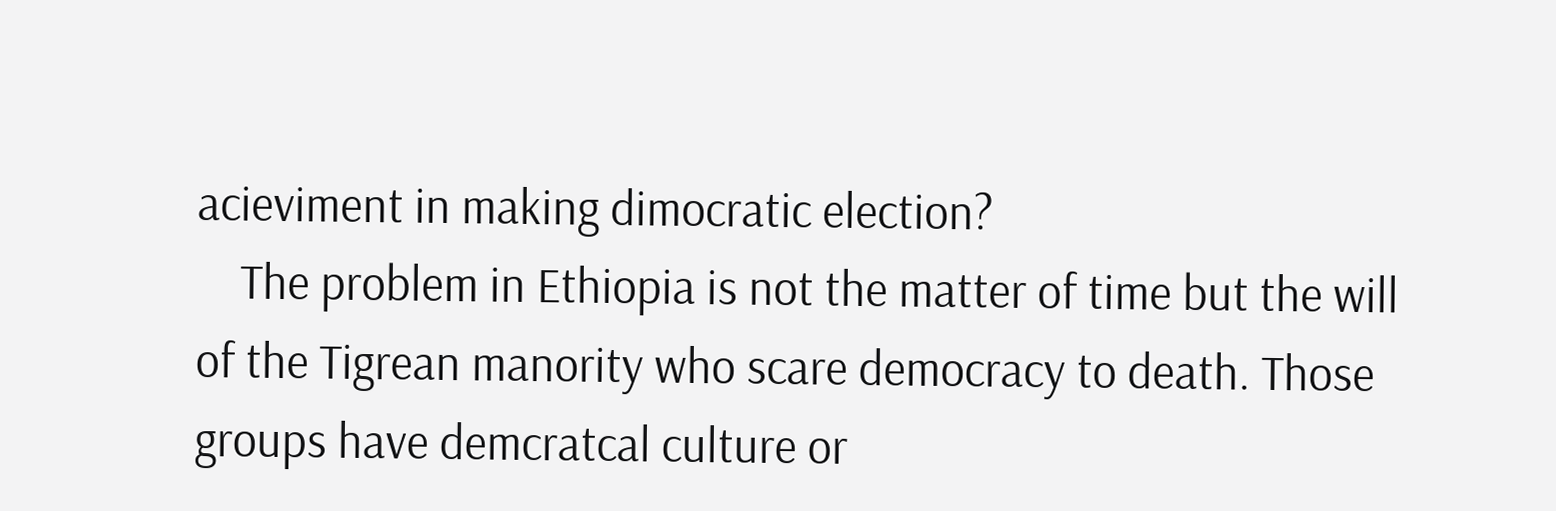acieviment in making dimocratic election?
    The problem in Ethiopia is not the matter of time but the will of the Tigrean manority who scare democracy to death. Those groups have demcratcal culture or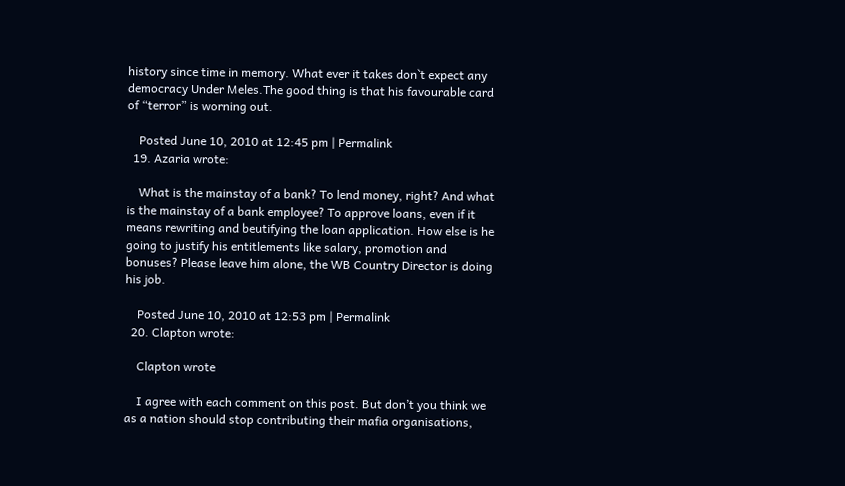history since time in memory. What ever it takes don`t expect any democracy Under Meles.The good thing is that his favourable card of “terror” is worning out.

    Posted June 10, 2010 at 12:45 pm | Permalink
  19. Azaria wrote:

    What is the mainstay of a bank? To lend money, right? And what is the mainstay of a bank employee? To approve loans, even if it means rewriting and beutifying the loan application. How else is he going to justify his entitlements like salary, promotion and bonuses? Please leave him alone, the WB Country Director is doing his job.

    Posted June 10, 2010 at 12:53 pm | Permalink
  20. Clapton wrote:

    Clapton wrote

    I agree with each comment on this post. But don’t you think we as a nation should stop contributing their mafia organisations,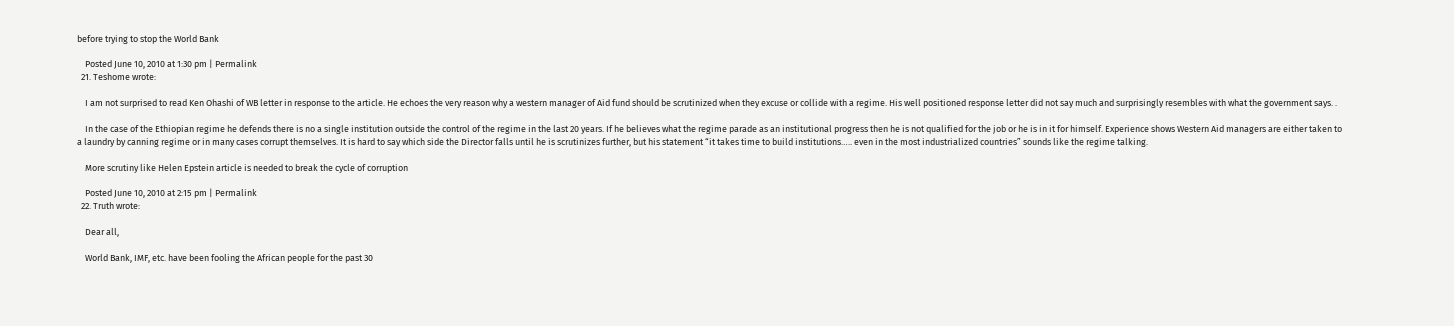before trying to stop the World Bank

    Posted June 10, 2010 at 1:30 pm | Permalink
  21. Teshome wrote:

    I am not surprised to read Ken Ohashi of WB letter in response to the article. He echoes the very reason why a western manager of Aid fund should be scrutinized when they excuse or collide with a regime. His well positioned response letter did not say much and surprisingly resembles with what the government says. .

    In the case of the Ethiopian regime he defends there is no a single institution outside the control of the regime in the last 20 years. If he believes what the regime parade as an institutional progress then he is not qualified for the job or he is in it for himself. Experience shows Western Aid managers are either taken to a laundry by canning regime or in many cases corrupt themselves. It is hard to say which side the Director falls until he is scrutinizes further, but his statement “it takes time to build institutions….. even in the most industrialized countries” sounds like the regime talking.

    More scrutiny like Helen Epstein article is needed to break the cycle of corruption

    Posted June 10, 2010 at 2:15 pm | Permalink
  22. Truth wrote:

    Dear all,

    World Bank, IMF, etc. have been fooling the African people for the past 30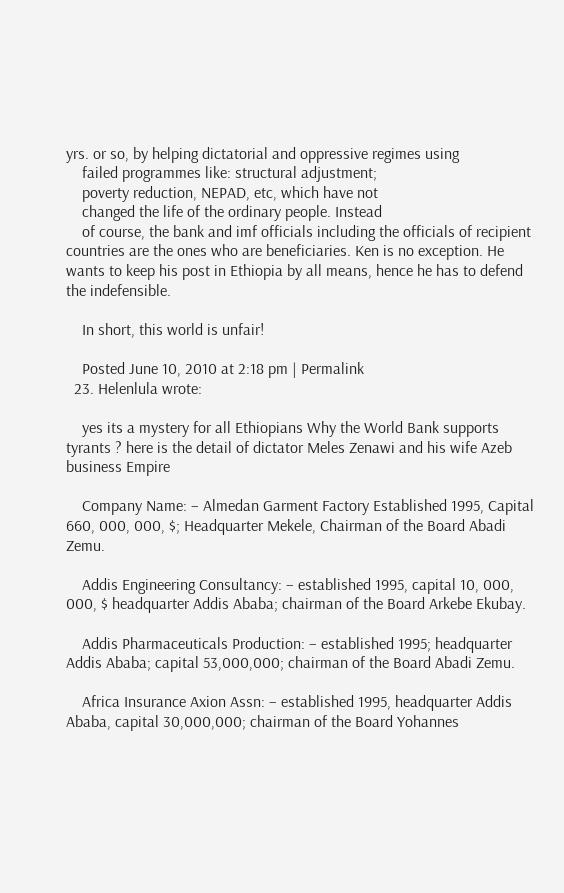yrs. or so, by helping dictatorial and oppressive regimes using
    failed programmes like: structural adjustment;
    poverty reduction, NEPAD, etc, which have not
    changed the life of the ordinary people. Instead
    of course, the bank and imf officials including the officials of recipient countries are the ones who are beneficiaries. Ken is no exception. He wants to keep his post in Ethiopia by all means, hence he has to defend the indefensible.

    In short, this world is unfair!

    Posted June 10, 2010 at 2:18 pm | Permalink
  23. Helenlula wrote:

    yes its a mystery for all Ethiopians Why the World Bank supports tyrants ? here is the detail of dictator Meles Zenawi and his wife Azeb business Empire

    Company Name: – Almedan Garment Factory Established 1995, Capital 660, 000, 000, $; Headquarter Mekele, Chairman of the Board Abadi Zemu.

    Addis Engineering Consultancy: – established 1995, capital 10, 000, 000, $ headquarter Addis Ababa; chairman of the Board Arkebe Ekubay.

    Addis Pharmaceuticals Production: – established 1995; headquarter Addis Ababa; capital 53,000,000; chairman of the Board Abadi Zemu.

    Africa Insurance Axion Assn: – established 1995, headquarter Addis Ababa, capital 30,000,000; chairman of the Board Yohannes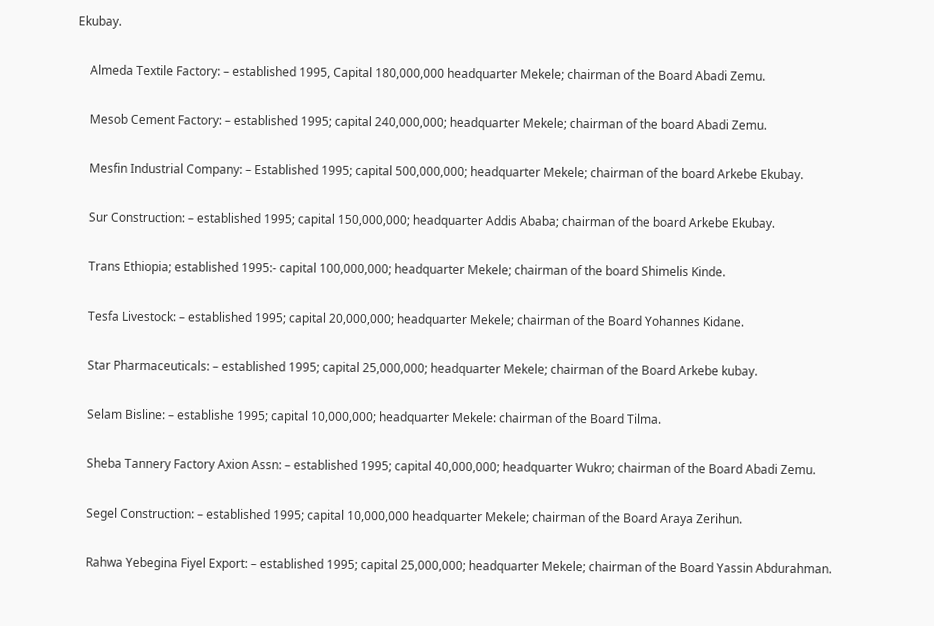Ekubay.

    Almeda Textile Factory: – established 1995, Capital 180,000,000 headquarter Mekele; chairman of the Board Abadi Zemu.

    Mesob Cement Factory: – established 1995; capital 240,000,000; headquarter Mekele; chairman of the board Abadi Zemu.

    Mesfin Industrial Company: – Established 1995; capital 500,000,000; headquarter Mekele; chairman of the board Arkebe Ekubay.

    Sur Construction: – established 1995; capital 150,000,000; headquarter Addis Ababa; chairman of the board Arkebe Ekubay.

    Trans Ethiopia; established 1995:- capital 100,000,000; headquarter Mekele; chairman of the board Shimelis Kinde.

    Tesfa Livestock: – established 1995; capital 20,000,000; headquarter Mekele; chairman of the Board Yohannes Kidane.

    Star Pharmaceuticals: – established 1995; capital 25,000,000; headquarter Mekele; chairman of the Board Arkebe kubay.

    Selam Bisline: – establishe 1995; capital 10,000,000; headquarter Mekele: chairman of the Board Tilma.

    Sheba Tannery Factory Axion Assn: – established 1995; capital 40,000,000; headquarter Wukro; chairman of the Board Abadi Zemu.

    Segel Construction: – established 1995; capital 10,000,000 headquarter Mekele; chairman of the Board Araya Zerihun.

    Rahwa Yebegina Fiyel Export: – established 1995; capital 25,000,000; headquarter Mekele; chairman of the Board Yassin Abdurahman.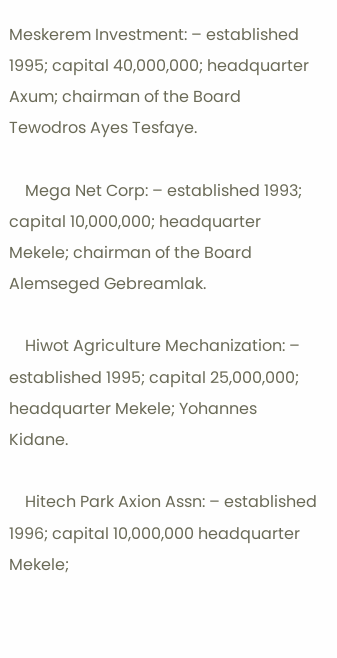Meskerem Investment: – established 1995; capital 40,000,000; headquarter Axum; chairman of the Board Tewodros Ayes Tesfaye.

    Mega Net Corp: – established 1993; capital 10,000,000; headquarter Mekele; chairman of the Board Alemseged Gebreamlak.

    Hiwot Agriculture Mechanization: – established 1995; capital 25,000,000; headquarter Mekele; Yohannes Kidane.

    Hitech Park Axion Assn: – established 1996; capital 10,000,000 headquarter Mekele;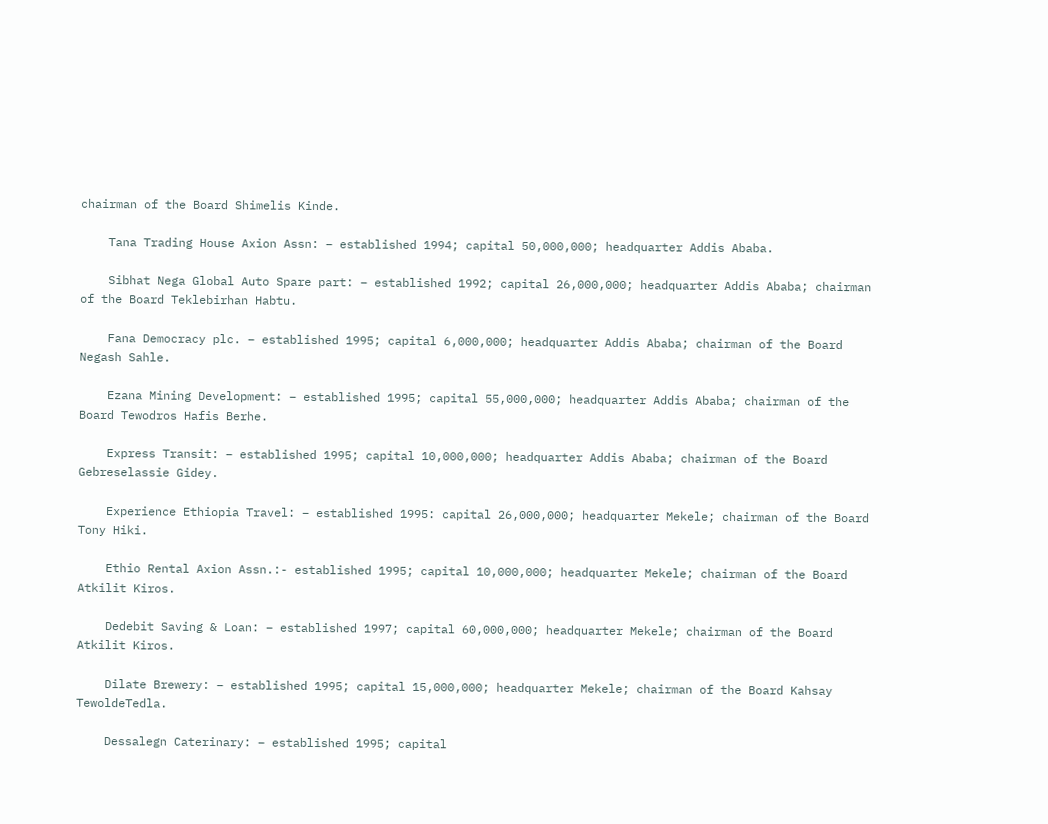chairman of the Board Shimelis Kinde.

    Tana Trading House Axion Assn: – established 1994; capital 50,000,000; headquarter Addis Ababa.

    Sibhat Nega Global Auto Spare part: – established 1992; capital 26,000,000; headquarter Addis Ababa; chairman of the Board Teklebirhan Habtu.

    Fana Democracy plc. – established 1995; capital 6,000,000; headquarter Addis Ababa; chairman of the Board Negash Sahle.

    Ezana Mining Development: – established 1995; capital 55,000,000; headquarter Addis Ababa; chairman of the Board Tewodros Hafis Berhe.

    Express Transit: – established 1995; capital 10,000,000; headquarter Addis Ababa; chairman of the Board Gebreselassie Gidey.

    Experience Ethiopia Travel: – established 1995: capital 26,000,000; headquarter Mekele; chairman of the Board Tony Hiki.

    Ethio Rental Axion Assn.:- established 1995; capital 10,000,000; headquarter Mekele; chairman of the Board Atkilit Kiros.

    Dedebit Saving & Loan: – established 1997; capital 60,000,000; headquarter Mekele; chairman of the Board Atkilit Kiros.

    Dilate Brewery: – established 1995; capital 15,000,000; headquarter Mekele; chairman of the Board Kahsay TewoldeTedla.

    Dessalegn Caterinary: – established 1995; capital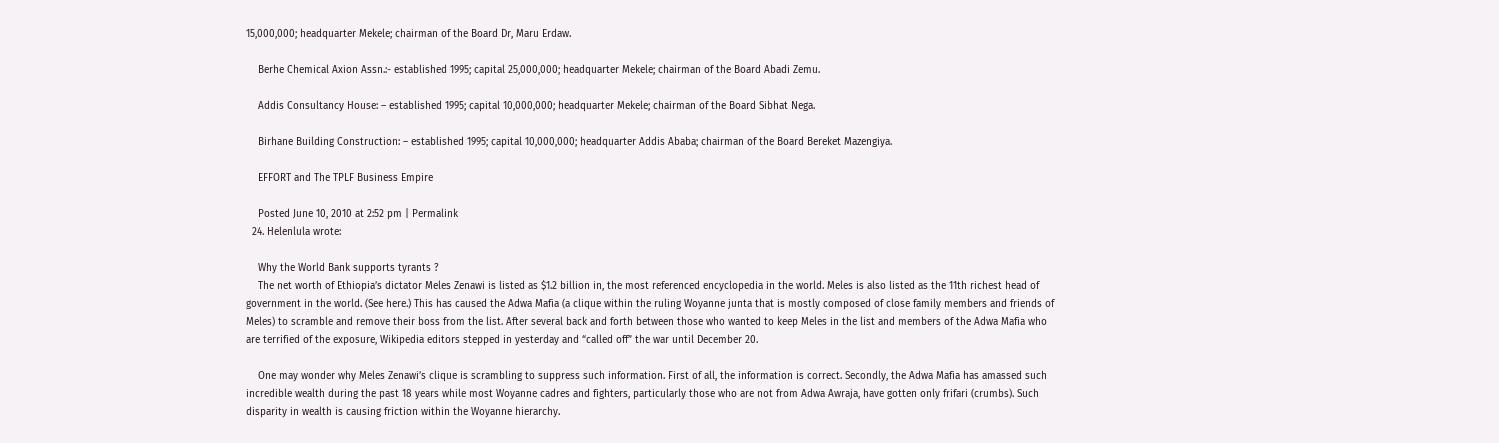15,000,000; headquarter Mekele; chairman of the Board Dr, Maru Erdaw.

    Berhe Chemical Axion Assn.:- established 1995; capital 25,000,000; headquarter Mekele; chairman of the Board Abadi Zemu.

    Addis Consultancy House: – established 1995; capital 10,000,000; headquarter Mekele; chairman of the Board Sibhat Nega.

    Birhane Building Construction: – established 1995; capital 10,000,000; headquarter Addis Ababa; chairman of the Board Bereket Mazengiya.

    EFFORT and The TPLF Business Empire

    Posted June 10, 2010 at 2:52 pm | Permalink
  24. Helenlula wrote:

    Why the World Bank supports tyrants ?
    The net worth of Ethiopia’s dictator Meles Zenawi is listed as $1.2 billion in, the most referenced encyclopedia in the world. Meles is also listed as the 11th richest head of government in the world. (See here.) This has caused the Adwa Mafia (a clique within the ruling Woyanne junta that is mostly composed of close family members and friends of Meles) to scramble and remove their boss from the list. After several back and forth between those who wanted to keep Meles in the list and members of the Adwa Mafia who are terrified of the exposure, Wikipedia editors stepped in yesterday and “called off” the war until December 20.

    One may wonder why Meles Zenawi’s clique is scrambling to suppress such information. First of all, the information is correct. Secondly, the Adwa Mafia has amassed such incredible wealth during the past 18 years while most Woyanne cadres and fighters, particularly those who are not from Adwa Awraja, have gotten only frifari (crumbs). Such disparity in wealth is causing friction within the Woyanne hierarchy.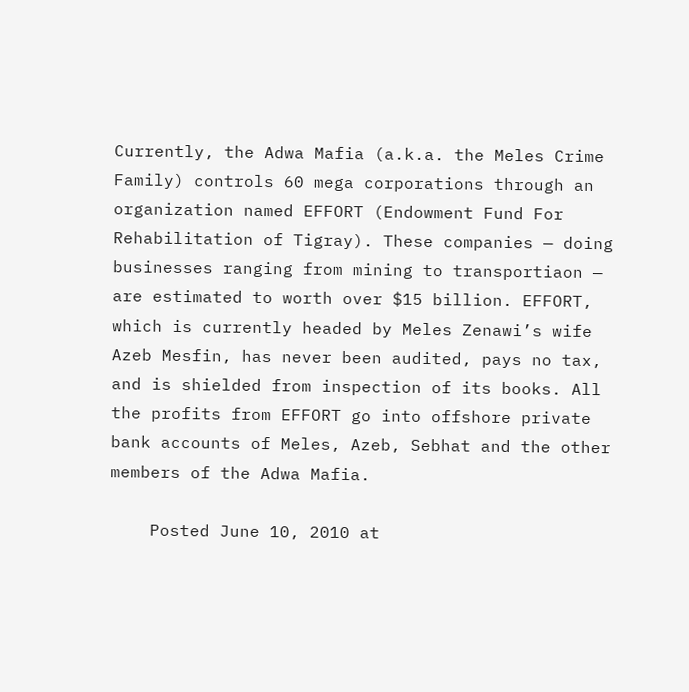Currently, the Adwa Mafia (a.k.a. the Meles Crime Family) controls 60 mega corporations through an organization named EFFORT (Endowment Fund For Rehabilitation of Tigray). These companies — doing businesses ranging from mining to transportiaon — are estimated to worth over $15 billion. EFFORT, which is currently headed by Meles Zenawi’s wife Azeb Mesfin, has never been audited, pays no tax, and is shielded from inspection of its books. All the profits from EFFORT go into offshore private bank accounts of Meles, Azeb, Sebhat and the other members of the Adwa Mafia.

    Posted June 10, 2010 at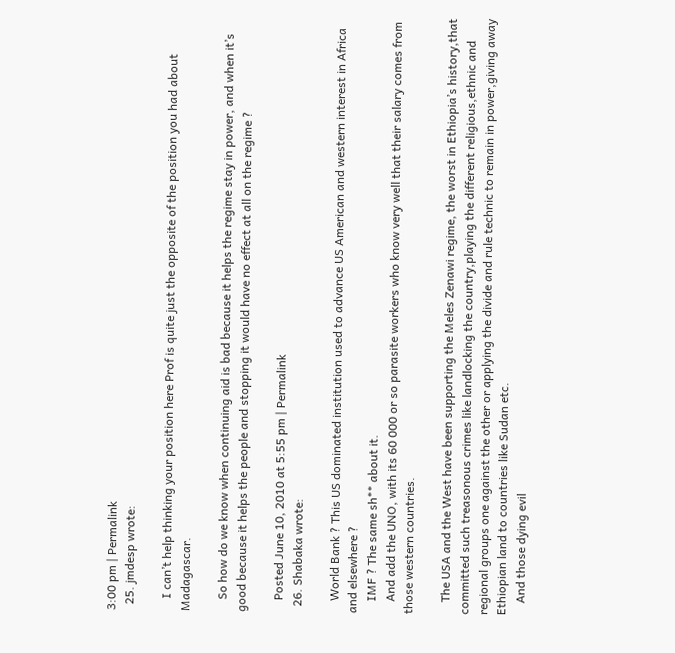3:00 pm | Permalink
  25. jmdesp wrote:

    I can’t help thinking your position here Prof is quite just the opposite of the position you had about Madagascar.

    So how do we know when continuing aid is bad because it helps the regime stay in power, and when it’s good because it helps the people and stopping it would have no effect at all on the regime ?

    Posted June 10, 2010 at 5:55 pm | Permalink
  26. Shabaka wrote:

    World Bank ? This US dominated institution used to advance US American and western interest in Africa and elsewhere ?
    IMF ? The same sh** about it.
    And add the UNO, with its 60 000 or so parasite workers who know very well that their salary comes from those western countries.

    The USA and the West have been supporting the Meles Zenawi regime, the worst in Ethiopia’s history,that committed such treasonous crimes like landlocking the country,playing the different religious,ethnic and regional groups one against the other or applying the divide and rule technic to remain in power,giving away Ethiopian land to countries like Sudan etc.
    And those dying evil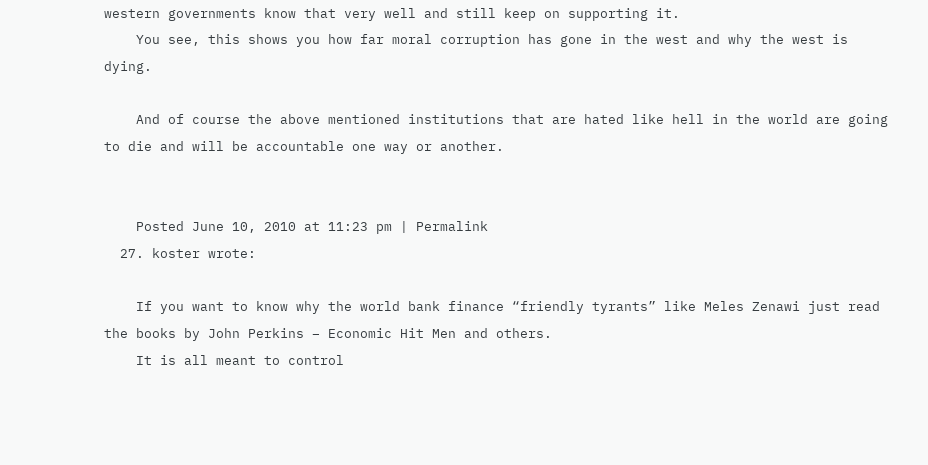western governments know that very well and still keep on supporting it.
    You see, this shows you how far moral corruption has gone in the west and why the west is dying.

    And of course the above mentioned institutions that are hated like hell in the world are going to die and will be accountable one way or another.


    Posted June 10, 2010 at 11:23 pm | Permalink
  27. koster wrote:

    If you want to know why the world bank finance “friendly tyrants” like Meles Zenawi just read the books by John Perkins – Economic Hit Men and others.
    It is all meant to control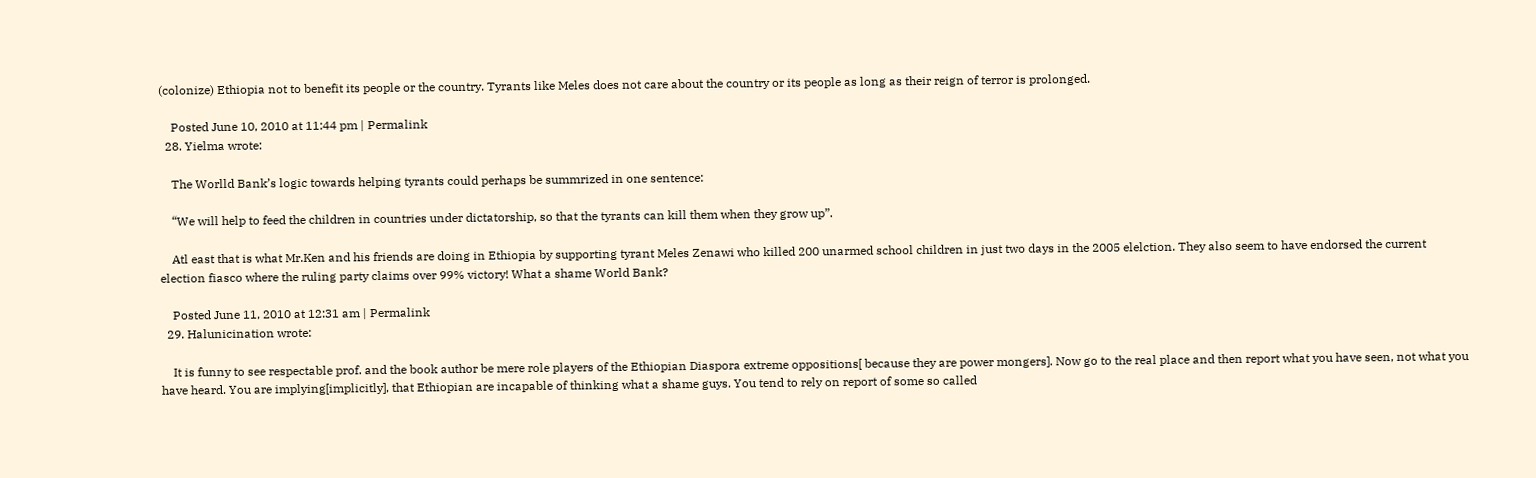(colonize) Ethiopia not to benefit its people or the country. Tyrants like Meles does not care about the country or its people as long as their reign of terror is prolonged.

    Posted June 10, 2010 at 11:44 pm | Permalink
  28. Yielma wrote:

    The Worlld Bank’s logic towards helping tyrants could perhaps be summrized in one sentence:

    “We will help to feed the children in countries under dictatorship, so that the tyrants can kill them when they grow up”.

    Atl east that is what Mr.Ken and his friends are doing in Ethiopia by supporting tyrant Meles Zenawi who killed 200 unarmed school children in just two days in the 2005 elelction. They also seem to have endorsed the current election fiasco where the ruling party claims over 99% victory! What a shame World Bank?

    Posted June 11, 2010 at 12:31 am | Permalink
  29. Halunicination wrote:

    It is funny to see respectable prof. and the book author be mere role players of the Ethiopian Diaspora extreme oppositions[ because they are power mongers]. Now go to the real place and then report what you have seen, not what you have heard. You are implying[implicitly], that Ethiopian are incapable of thinking what a shame guys. You tend to rely on report of some so called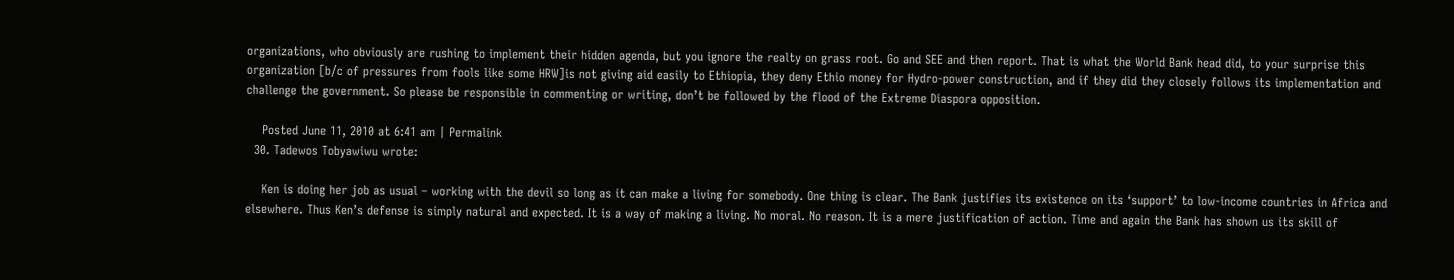organizations, who obviously are rushing to implement their hidden agenda, but you ignore the realty on grass root. Go and SEE and then report. That is what the World Bank head did, to your surprise this organization [b/c of pressures from fools like some HRW]is not giving aid easily to Ethiopia, they deny Ethio money for Hydro-power construction, and if they did they closely follows its implementation and challenge the government. So please be responsible in commenting or writing, don’t be followed by the flood of the Extreme Diaspora opposition.

    Posted June 11, 2010 at 6:41 am | Permalink
  30. Tadewos Tobyawiwu wrote:

    Ken is doing her job as usual – working with the devil so long as it can make a living for somebody. One thing is clear. The Bank justifies its existence on its ‘support’ to low-income countries in Africa and elsewhere. Thus Ken’s defense is simply natural and expected. It is a way of making a living. No moral. No reason. It is a mere justification of action. Time and again the Bank has shown us its skill of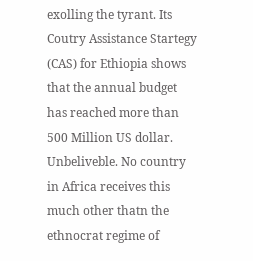exolling the tyrant. Its Coutry Assistance Startegy (CAS) for Ethiopia shows that the annual budget has reached more than 500 Million US dollar. Unbeliveble. No country in Africa receives this much other thatn the ethnocrat regime of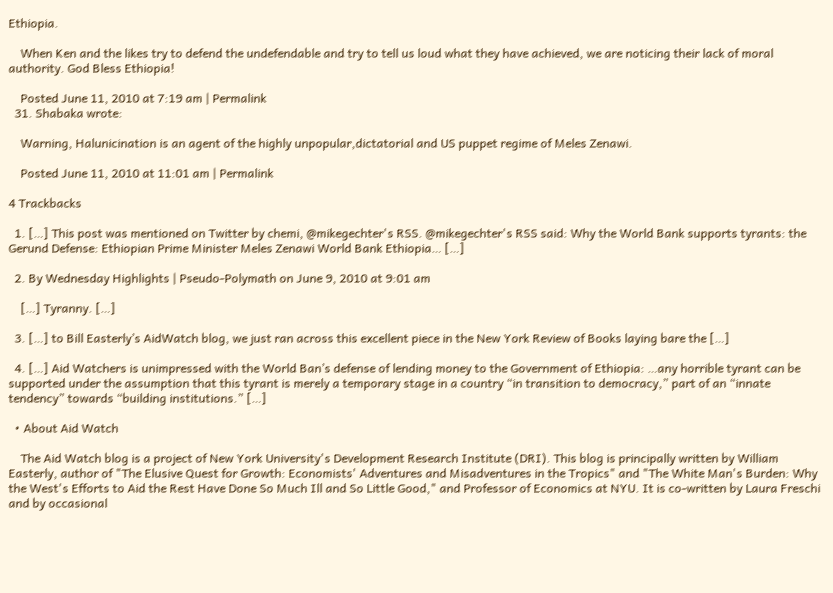Ethiopia.

    When Ken and the likes try to defend the undefendable and try to tell us loud what they have achieved, we are noticing their lack of moral authority. God Bless Ethiopia!

    Posted June 11, 2010 at 7:19 am | Permalink
  31. Shabaka wrote:

    Warning, Halunicination is an agent of the highly unpopular,dictatorial and US puppet regime of Meles Zenawi.

    Posted June 11, 2010 at 11:01 am | Permalink

4 Trackbacks

  1. […] This post was mentioned on Twitter by chemi, @mikegechter's RSS. @mikegechter's RSS said: Why the World Bank supports tyrants: the Gerund Defense: Ethiopian Prime Minister Meles Zenawi World Bank Ethiopia… […]

  2. By Wednesday Highlights | Pseudo-Polymath on June 9, 2010 at 9:01 am

    […] Tyranny. […]

  3. […] to Bill Easterly’s AidWatch blog, we just ran across this excellent piece in the New York Review of Books laying bare the […]

  4. […] Aid Watchers is unimpressed with the World Ban’s defense of lending money to the Government of Ethiopia: …any horrible tyrant can be supported under the assumption that this tyrant is merely a temporary stage in a country “in transition to democracy,” part of an “innate tendency” towards “building institutions.” […]

  • About Aid Watch

    The Aid Watch blog is a project of New York University's Development Research Institute (DRI). This blog is principally written by William Easterly, author of "The Elusive Quest for Growth: Economists' Adventures and Misadventures in the Tropics" and "The White Man's Burden: Why the West's Efforts to Aid the Rest Have Done So Much Ill and So Little Good," and Professor of Economics at NYU. It is co-written by Laura Freschi and by occasional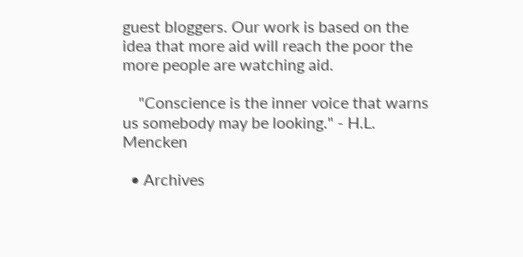guest bloggers. Our work is based on the idea that more aid will reach the poor the more people are watching aid.

    "Conscience is the inner voice that warns us somebody may be looking." - H.L. Mencken

  • Archives